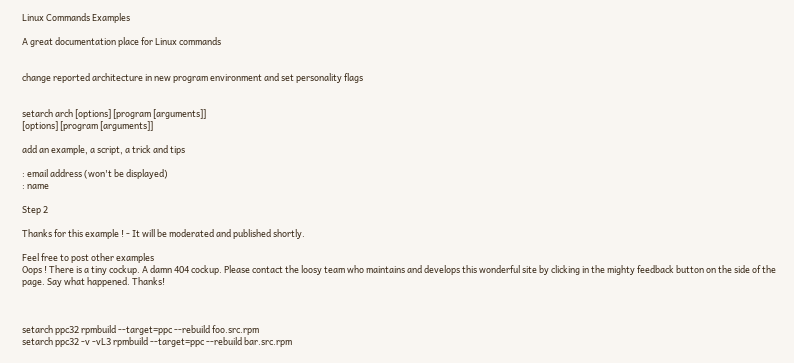Linux Commands Examples

A great documentation place for Linux commands


change reported architecture in new program environment and set personality flags


setarch arch [options] [program [arguments]]
[options] [program [arguments]]

add an example, a script, a trick and tips

: email address (won't be displayed)
: name

Step 2

Thanks for this example ! - It will be moderated and published shortly.

Feel free to post other examples
Oops ! There is a tiny cockup. A damn 404 cockup. Please contact the loosy team who maintains and develops this wonderful site by clicking in the mighty feedback button on the side of the page. Say what happened. Thanks!



setarch ppc32 rpmbuild --target=ppc --rebuild foo.src.rpm
setarch ppc32 -v -vL3 rpmbuild --target=ppc --rebuild bar.src.rpm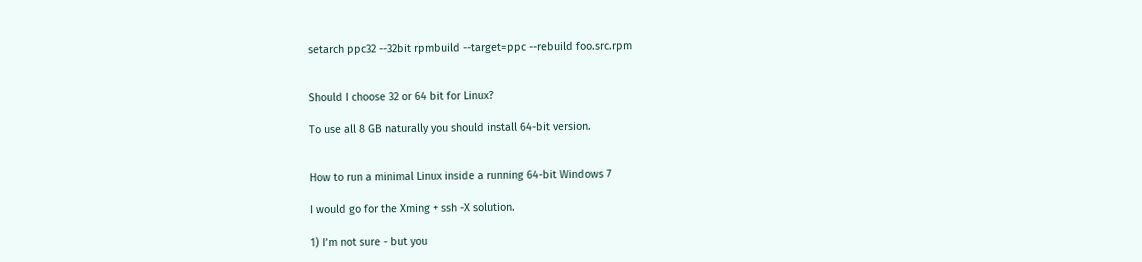setarch ppc32 --32bit rpmbuild --target=ppc --rebuild foo.src.rpm


Should I choose 32 or 64 bit for Linux?

To use all 8 GB naturally you should install 64-bit version.


How to run a minimal Linux inside a running 64-bit Windows 7

I would go for the Xming + ssh -X solution.

1) I’m not sure - but you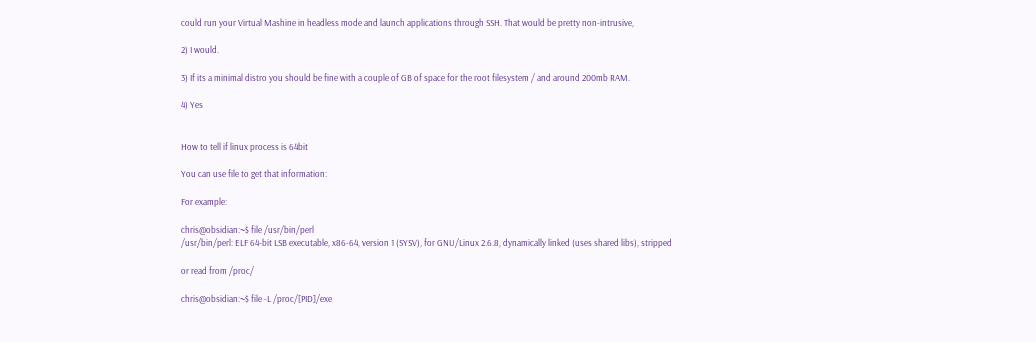could run your Virtual Mashine in headless mode and launch applications through SSH. That would be pretty non-intrusive,

2) I would.

3) If its a minimal distro you should be fine with a couple of GB of space for the root filesystem / and around 200mb RAM.

4) Yes


How to tell if linux process is 64bit

You can use file to get that information:

For example:

chris@obsidian:~$ file /usr/bin/perl
/usr/bin/perl: ELF 64-bit LSB executable, x86-64, version 1 (SYSV), for GNU/Linux 2.6.8, dynamically linked (uses shared libs), stripped

or read from /proc/

chris@obsidian:~$ file -L /proc/[PID]/exe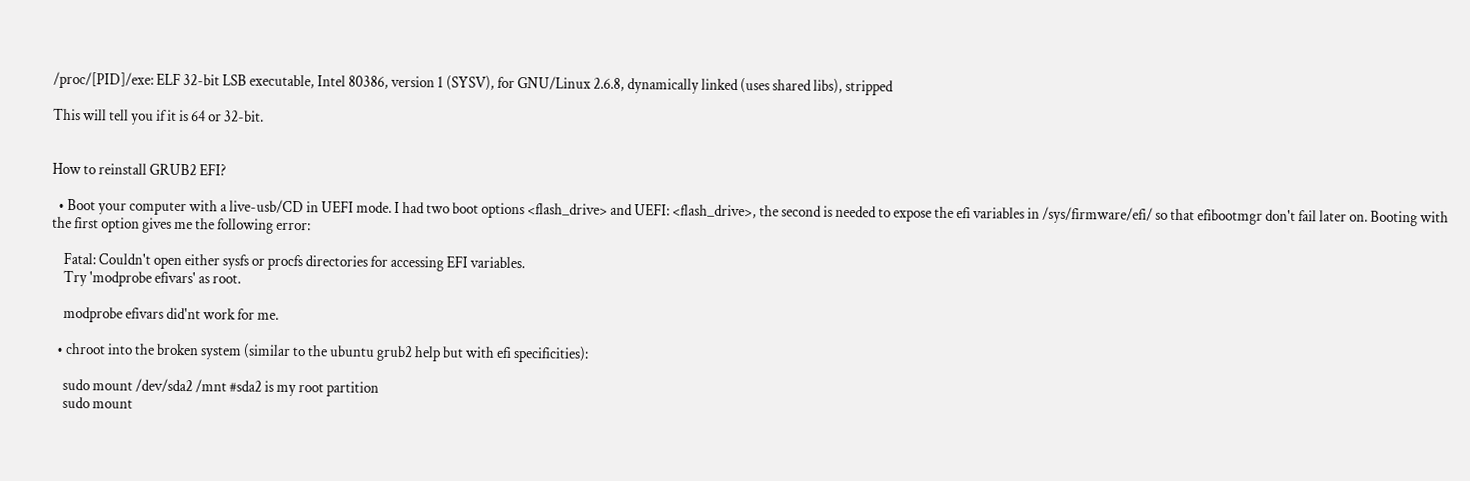/proc/[PID]/exe: ELF 32-bit LSB executable, Intel 80386, version 1 (SYSV), for GNU/Linux 2.6.8, dynamically linked (uses shared libs), stripped

This will tell you if it is 64 or 32-bit.


How to reinstall GRUB2 EFI?

  • Boot your computer with a live-usb/CD in UEFI mode. I had two boot options <flash_drive> and UEFI: <flash_drive>, the second is needed to expose the efi variables in /sys/firmware/efi/ so that efibootmgr don't fail later on. Booting with the first option gives me the following error:

    Fatal: Couldn't open either sysfs or procfs directories for accessing EFI variables.
    Try 'modprobe efivars' as root.

    modprobe efivars did'nt work for me.

  • chroot into the broken system (similar to the ubuntu grub2 help but with efi specificities):

    sudo mount /dev/sda2 /mnt #sda2 is my root partition
    sudo mount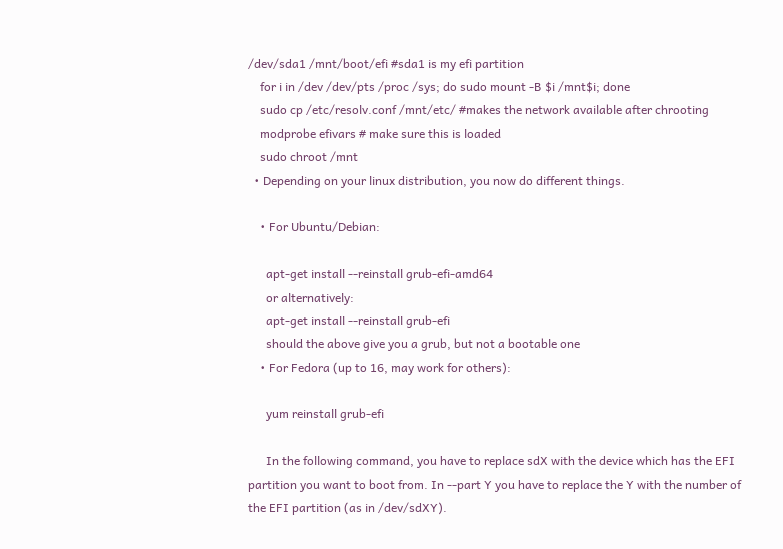/dev/sda1 /mnt/boot/efi #sda1 is my efi partition
    for i in /dev /dev/pts /proc /sys; do sudo mount -B $i /mnt$i; done
    sudo cp /etc/resolv.conf /mnt/etc/ #makes the network available after chrooting
    modprobe efivars # make sure this is loaded
    sudo chroot /mnt
  • Depending on your linux distribution, you now do different things.

    • For Ubuntu/Debian:

      apt-get install --reinstall grub-efi-amd64
      or alternatively:
      apt-get install --reinstall grub-efi
      should the above give you a grub, but not a bootable one
    • For Fedora (up to 16, may work for others):

      yum reinstall grub-efi

      In the following command, you have to replace sdX with the device which has the EFI partition you want to boot from. In --part Y you have to replace the Y with the number of the EFI partition (as in /dev/sdXY).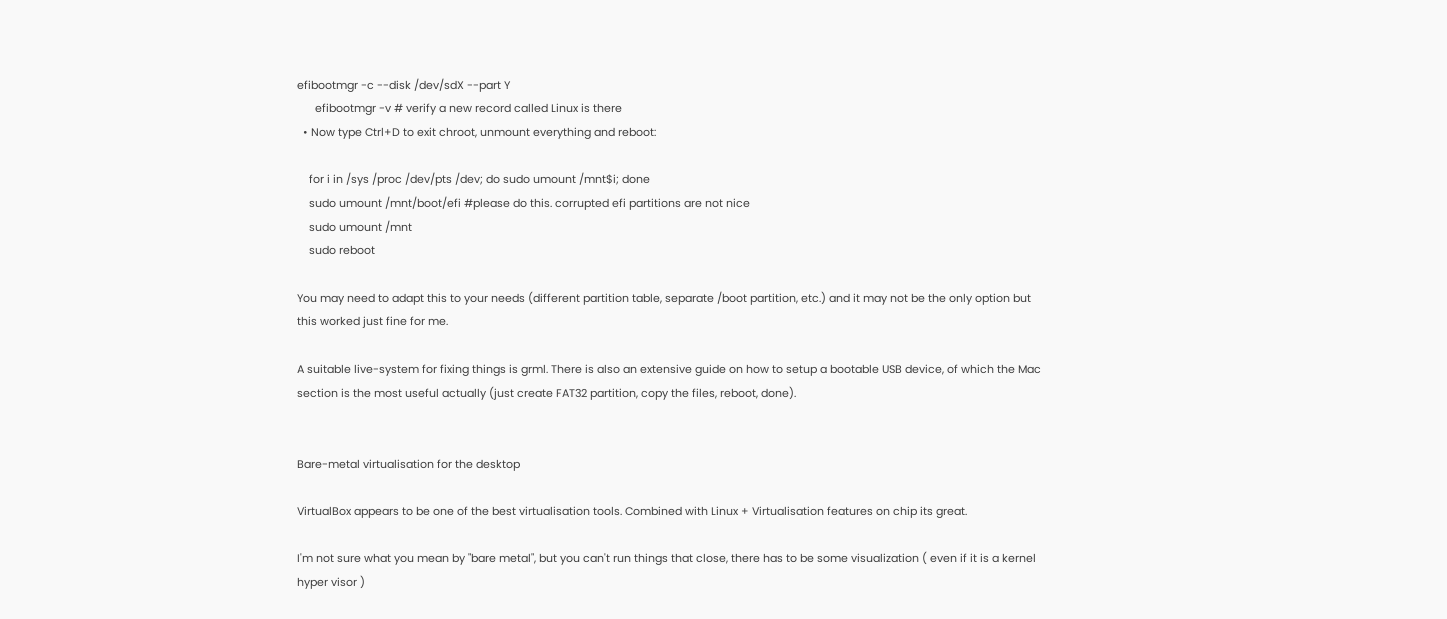efibootmgr -c --disk /dev/sdX --part Y
      efibootmgr -v # verify a new record called Linux is there
  • Now type Ctrl+D to exit chroot, unmount everything and reboot:

    for i in /sys /proc /dev/pts /dev; do sudo umount /mnt$i; done
    sudo umount /mnt/boot/efi #please do this. corrupted efi partitions are not nice
    sudo umount /mnt
    sudo reboot

You may need to adapt this to your needs (different partition table, separate /boot partition, etc.) and it may not be the only option but this worked just fine for me.

A suitable live-system for fixing things is grml. There is also an extensive guide on how to setup a bootable USB device, of which the Mac section is the most useful actually (just create FAT32 partition, copy the files, reboot, done).


Bare-metal virtualisation for the desktop

VirtualBox appears to be one of the best virtualisation tools. Combined with Linux + Virtualisation features on chip its great.

I'm not sure what you mean by "bare metal", but you can't run things that close, there has to be some visualization ( even if it is a kernel hyper visor )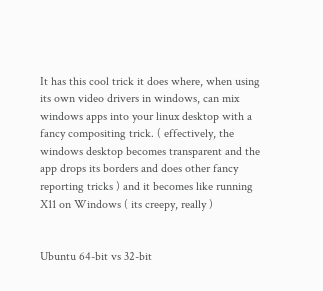It has this cool trick it does where, when using its own video drivers in windows, can mix windows apps into your linux desktop with a fancy compositing trick. ( effectively, the windows desktop becomes transparent and the app drops its borders and does other fancy reporting tricks ) and it becomes like running X11 on Windows ( its creepy, really )


Ubuntu 64-bit vs 32-bit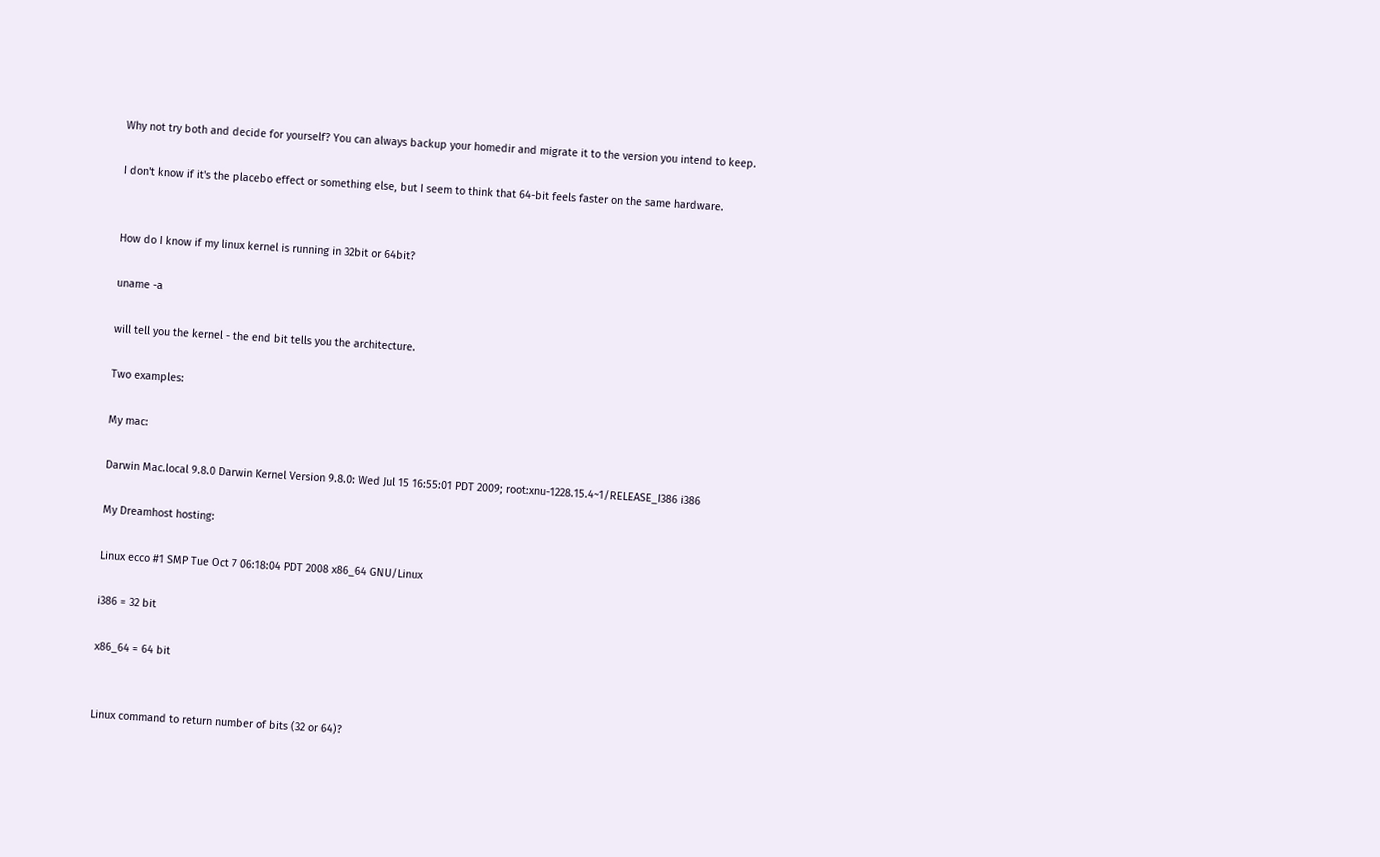Why not try both and decide for yourself? You can always backup your homedir and migrate it to the version you intend to keep.

I don't know if it's the placebo effect or something else, but I seem to think that 64-bit feels faster on the same hardware.


How do I know if my linux kernel is running in 32bit or 64bit?

uname -a

will tell you the kernel - the end bit tells you the architecture.

Two examples:

My mac:

Darwin Mac.local 9.8.0 Darwin Kernel Version 9.8.0: Wed Jul 15 16:55:01 PDT 2009; root:xnu-1228.15.4~1/RELEASE_I386 i386

My Dreamhost hosting:

Linux ecco #1 SMP Tue Oct 7 06:18:04 PDT 2008 x86_64 GNU/Linux

i386 = 32 bit

x86_64 = 64 bit


Linux command to return number of bits (32 or 64)?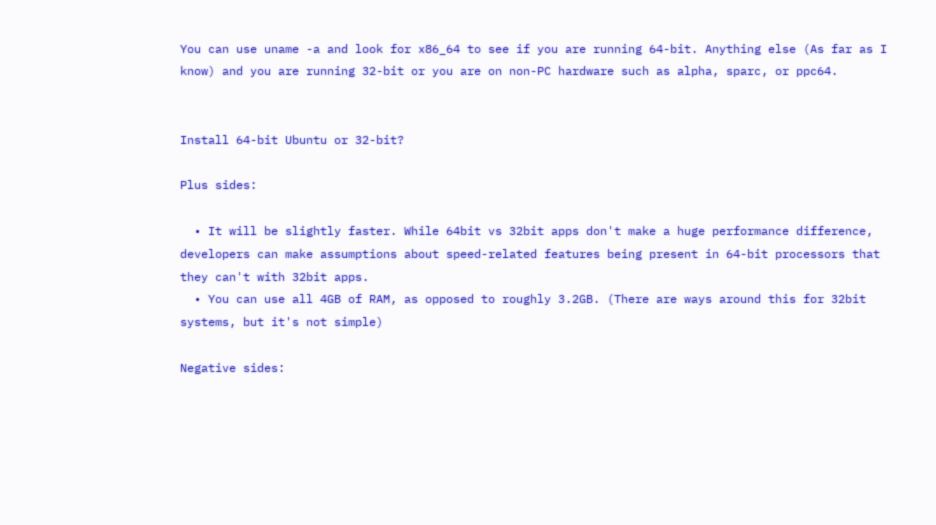You can use uname -a and look for x86_64 to see if you are running 64-bit. Anything else (As far as I know) and you are running 32-bit or you are on non-PC hardware such as alpha, sparc, or ppc64.


Install 64-bit Ubuntu or 32-bit?

Plus sides:

  • It will be slightly faster. While 64bit vs 32bit apps don't make a huge performance difference, developers can make assumptions about speed-related features being present in 64-bit processors that they can't with 32bit apps.
  • You can use all 4GB of RAM, as opposed to roughly 3.2GB. (There are ways around this for 32bit systems, but it's not simple)

Negative sides: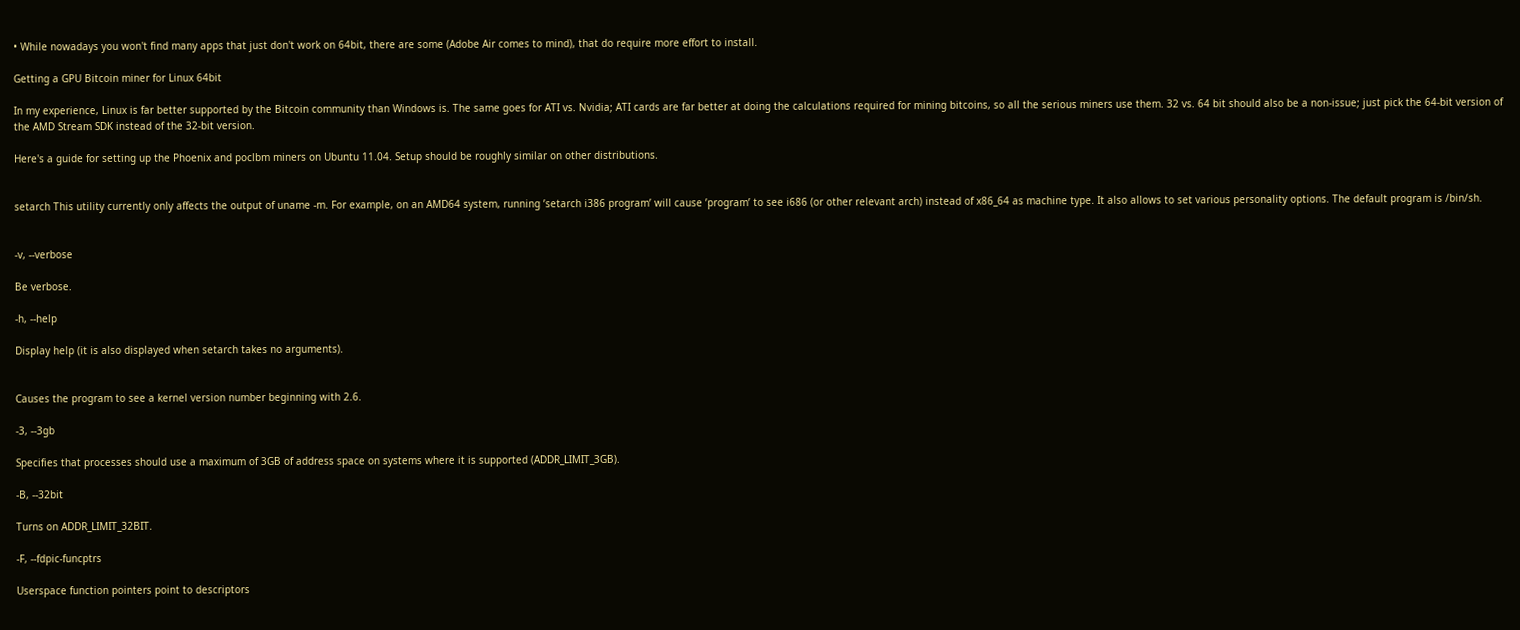• While nowadays you won't find many apps that just don't work on 64bit, there are some (Adobe Air comes to mind), that do require more effort to install.

Getting a GPU Bitcoin miner for Linux 64bit

In my experience, Linux is far better supported by the Bitcoin community than Windows is. The same goes for ATI vs. Nvidia; ATI cards are far better at doing the calculations required for mining bitcoins, so all the serious miners use them. 32 vs. 64 bit should also be a non-issue; just pick the 64-bit version of the AMD Stream SDK instead of the 32-bit version.

Here's a guide for setting up the Phoenix and poclbm miners on Ubuntu 11.04. Setup should be roughly similar on other distributions.


setarch This utility currently only affects the output of uname -m. For example, on an AMD64 system, running ’setarch i386 program’ will cause ’program’ to see i686 (or other relevant arch) instead of x86_64 as machine type. It also allows to set various personality options. The default program is /bin/sh.


-v, --verbose

Be verbose.

-h, --help

Display help (it is also displayed when setarch takes no arguments).


Causes the program to see a kernel version number beginning with 2.6.

-3, --3gb

Specifies that processes should use a maximum of 3GB of address space on systems where it is supported (ADDR_LIMIT_3GB).

-B, --32bit

Turns on ADDR_LIMIT_32BIT.

-F, --fdpic-funcptrs

Userspace function pointers point to descriptors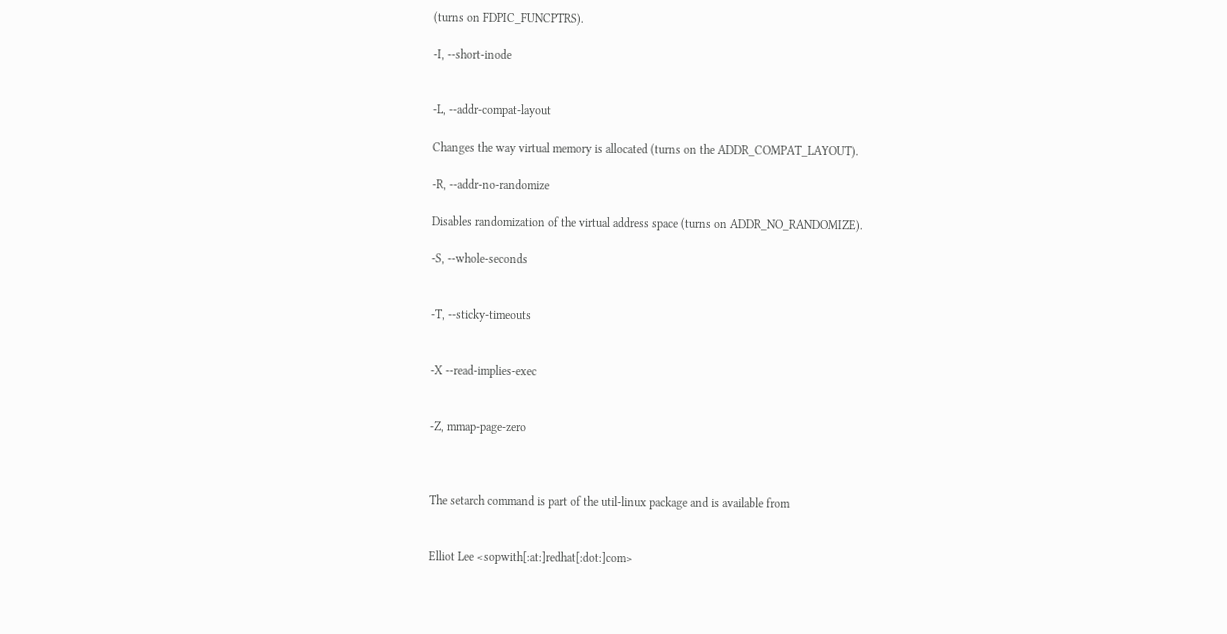(turns on FDPIC_FUNCPTRS).

-I, --short-inode


-L, --addr-compat-layout

Changes the way virtual memory is allocated (turns on the ADDR_COMPAT_LAYOUT).

-R, --addr-no-randomize

Disables randomization of the virtual address space (turns on ADDR_NO_RANDOMIZE).

-S, --whole-seconds


-T, --sticky-timeouts


-X --read-implies-exec


-Z, mmap-page-zero



The setarch command is part of the util-linux package and is available from


Elliot Lee <sopwith[:at:]redhat[:dot:]com>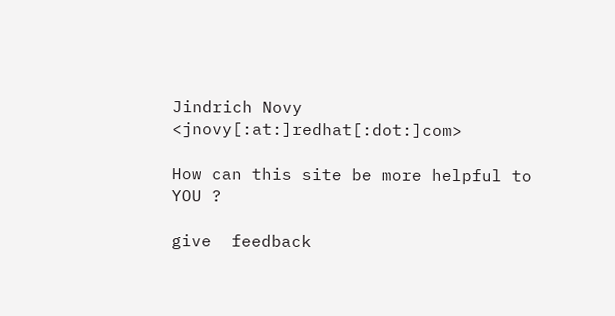Jindrich Novy <jnovy[:at:]redhat[:dot:]com>

How can this site be more helpful to YOU ?

give  feedback